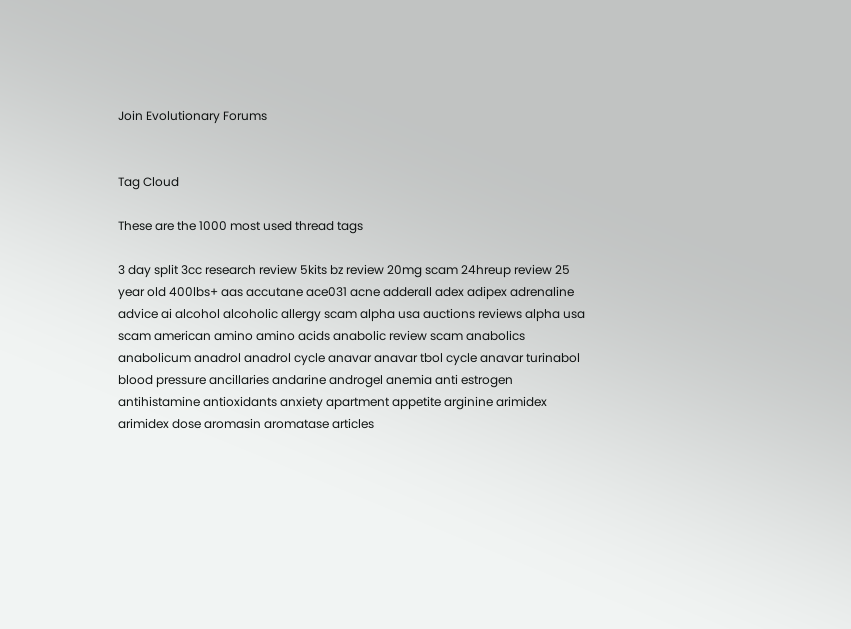Join Evolutionary Forums


Tag Cloud

These are the 1000 most used thread tags

3 day split 3cc research review 5kits bz review 20mg scam 24hreup review 25 year old 400lbs+ aas accutane ace031 acne adderall adex adipex adrenaline advice ai alcohol alcoholic allergy scam alpha usa auctions reviews alpha usa scam american amino amino acids anabolic review scam anabolics anabolicum anadrol anadrol cycle anavar anavar tbol cycle anavar turinabol blood pressure ancillaries andarine androgel anemia anti estrogen antihistamine antioxidants anxiety apartment appetite arginine arimidex arimidex dose aromasin aromatase articles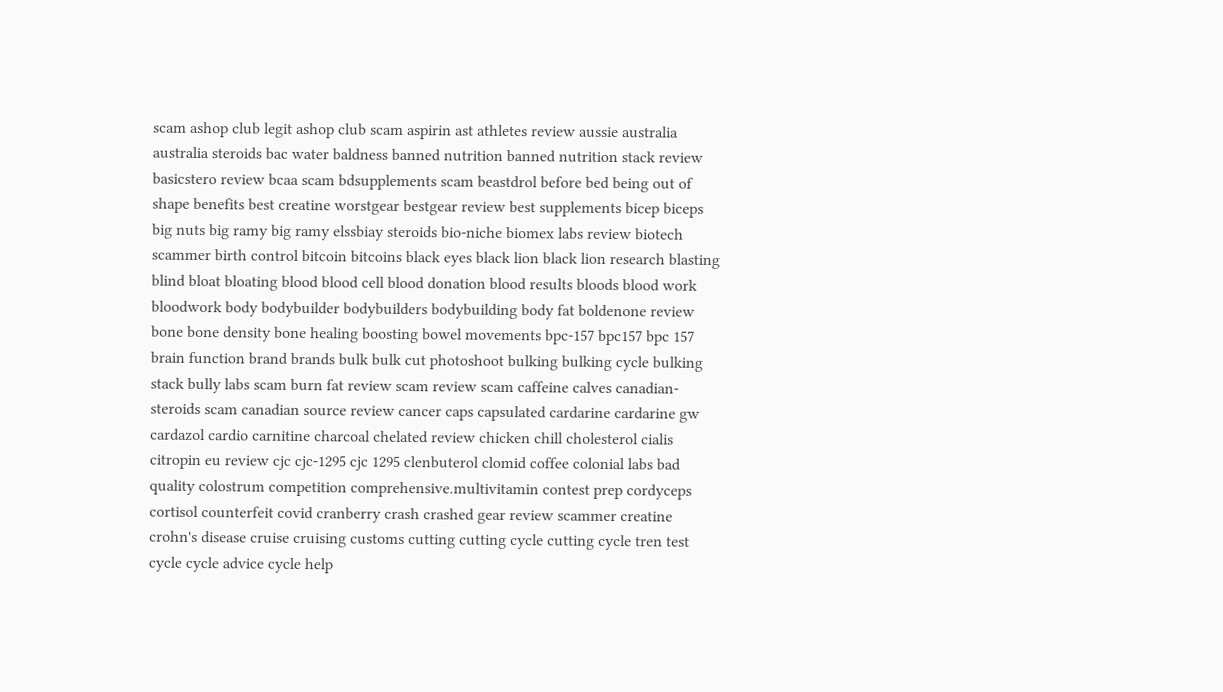scam ashop club legit ashop club scam aspirin ast athletes review aussie australia australia steroids bac water baldness banned nutrition banned nutrition stack review basicstero review bcaa scam bdsupplements scam beastdrol before bed being out of shape benefits best creatine worstgear bestgear review best supplements bicep biceps big nuts big ramy big ramy elssbiay steroids bio-niche biomex labs review biotech scammer birth control bitcoin bitcoins black eyes black lion black lion research blasting blind bloat bloating blood blood cell blood donation blood results bloods blood work bloodwork body bodybuilder bodybuilders bodybuilding body fat boldenone review bone bone density bone healing boosting bowel movements bpc-157 bpc157 bpc 157 brain function brand brands bulk bulk cut photoshoot bulking bulking cycle bulking stack bully labs scam burn fat review scam review scam caffeine calves canadian-steroids scam canadian source review cancer caps capsulated cardarine cardarine gw cardazol cardio carnitine charcoal chelated review chicken chill cholesterol cialis citropin eu review cjc cjc-1295 cjc 1295 clenbuterol clomid coffee colonial labs bad quality colostrum competition comprehensive.multivitamin contest prep cordyceps cortisol counterfeit covid cranberry crash crashed gear review scammer creatine crohn's disease cruise cruising customs cutting cutting cycle cutting cycle tren test cycle cycle advice cycle help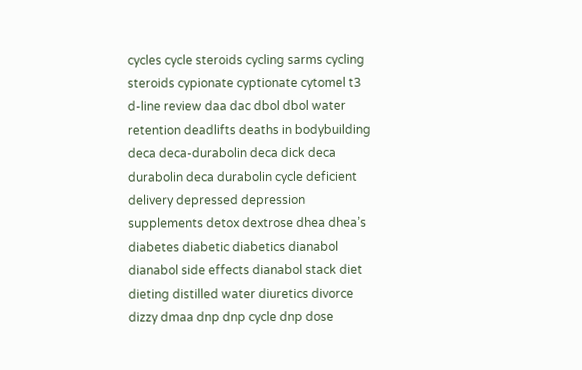cycles cycle steroids cycling sarms cycling steroids cypionate cyptionate cytomel t3 d-line review daa dac dbol dbol water retention deadlifts deaths in bodybuilding deca deca-durabolin deca dick deca durabolin deca durabolin cycle deficient delivery depressed depression supplements detox dextrose dhea dhea’s diabetes diabetic diabetics dianabol dianabol side effects dianabol stack diet dieting distilled water diuretics divorce dizzy dmaa dnp dnp cycle dnp dose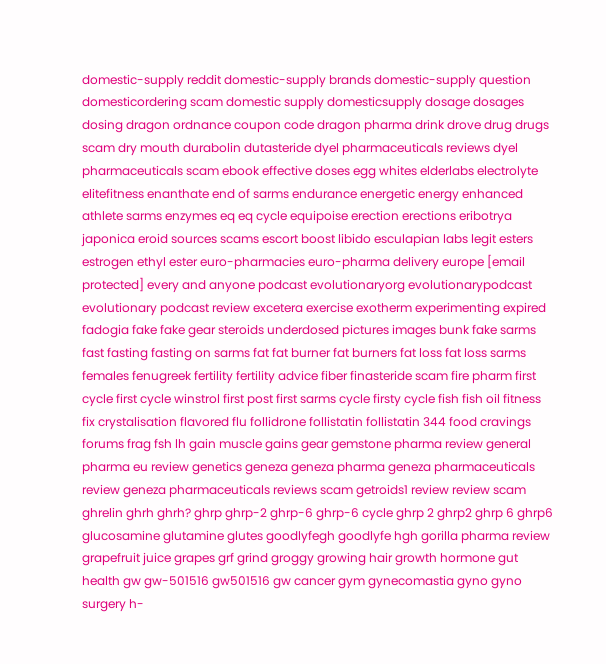domestic-supply reddit domestic-supply brands domestic-supply question domesticordering scam domestic supply domesticsupply dosage dosages dosing dragon ordnance coupon code dragon pharma drink drove drug drugs scam dry mouth durabolin dutasteride dyel pharmaceuticals reviews dyel pharmaceuticals scam ebook effective doses egg whites elderlabs electrolyte elitefitness enanthate end of sarms endurance energetic energy enhanced athlete sarms enzymes eq eq cycle equipoise erection erections eribotrya japonica eroid sources scams escort boost libido esculapian labs legit esters estrogen ethyl ester euro-pharmacies euro-pharma delivery europe [email protected] every and anyone podcast evolutionaryorg evolutionarypodcast evolutionary podcast review excetera exercise exotherm experimenting expired fadogia fake fake gear steroids underdosed pictures images bunk fake sarms fast fasting fasting on sarms fat fat burner fat burners fat loss fat loss sarms females fenugreek fertility fertility advice fiber finasteride scam fire pharm first cycle first cycle winstrol first post first sarms cycle firsty cycle fish fish oil fitness fix crystalisation flavored flu follidrone follistatin follistatin 344 food cravings forums frag fsh lh gain muscle gains gear gemstone pharma review general pharma eu review genetics geneza geneza pharma geneza pharmaceuticals review geneza pharmaceuticals reviews scam getroids1 review review scam ghrelin ghrh ghrh? ghrp ghrp-2 ghrp-6 ghrp-6 cycle ghrp 2 ghrp2 ghrp 6 ghrp6 glucosamine glutamine glutes goodlyfegh goodlyfe hgh gorilla pharma review grapefruit juice grapes grf grind groggy growing hair growth hormone gut health gw gw-501516 gw501516 gw cancer gym gynecomastia gyno gyno surgery h-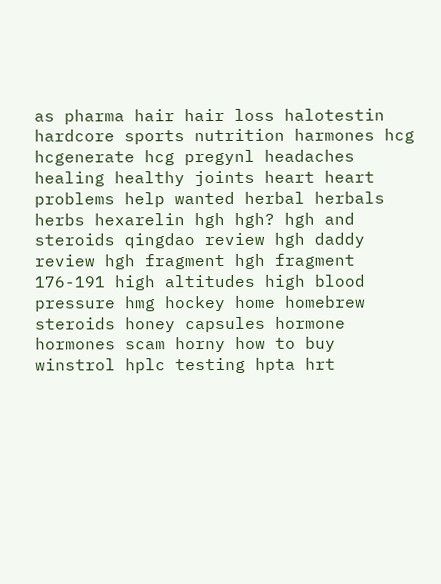as pharma hair hair loss halotestin hardcore sports nutrition harmones hcg hcgenerate hcg pregynl headaches healing healthy joints heart heart problems help wanted herbal herbals herbs hexarelin hgh hgh? hgh and steroids qingdao review hgh daddy review hgh fragment hgh fragment 176-191 high altitudes high blood pressure hmg hockey home homebrew steroids honey capsules hormone hormones scam horny how to buy winstrol hplc testing hpta hrt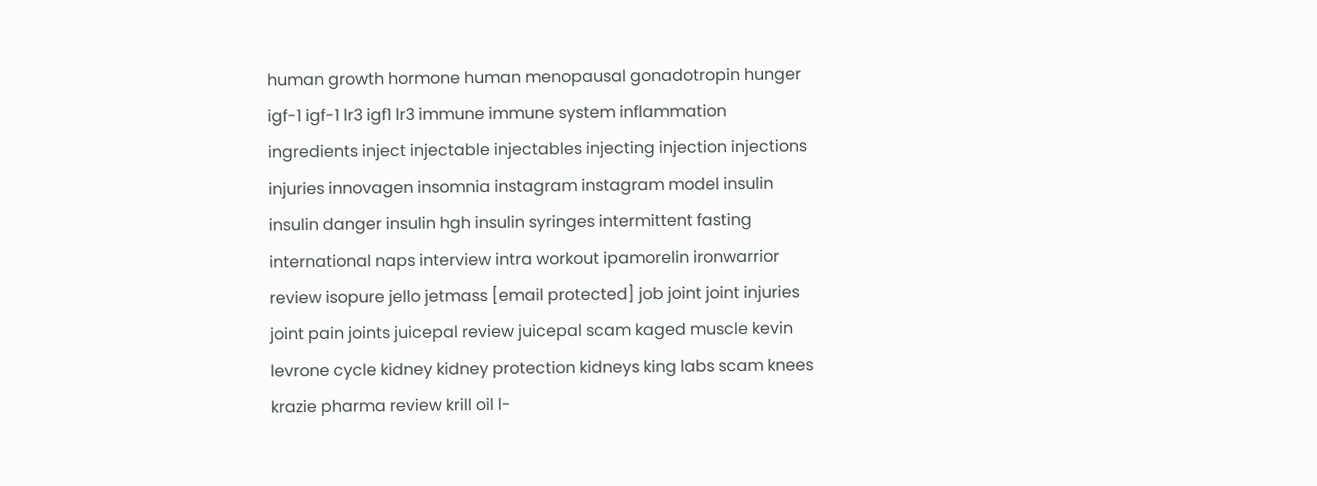human growth hormone human menopausal gonadotropin hunger igf-1 igf-1 lr3 igf1 lr3 immune immune system inflammation ingredients inject injectable injectables injecting injection injections injuries innovagen insomnia instagram instagram model insulin insulin danger insulin hgh insulin syringes intermittent fasting international naps interview intra workout ipamorelin ironwarrior review isopure jello jetmass [email protected] job joint joint injuries joint pain joints juicepal review juicepal scam kaged muscle kevin levrone cycle kidney kidney protection kidneys king labs scam knees krazie pharma review krill oil l-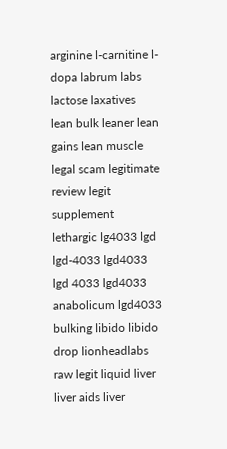arginine l-carnitine l-dopa labrum labs lactose laxatives lean bulk leaner lean gains lean muscle legal scam legitimate review legit supplement lethargic lg4033 lgd lgd-4033 lgd4033 lgd 4033 lgd4033 anabolicum lgd4033 bulking libido libido drop lionheadlabs raw legit liquid liver liver aids liver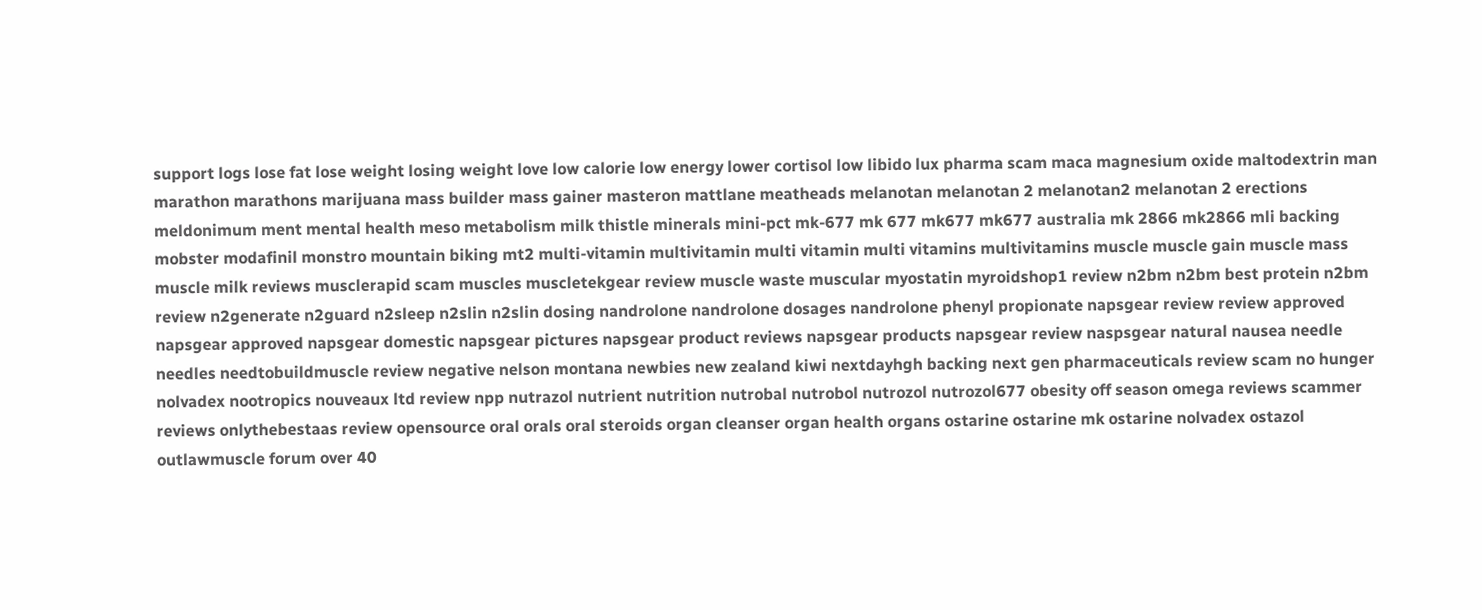support logs lose fat lose weight losing weight love low calorie low energy lower cortisol low libido lux pharma scam maca magnesium oxide maltodextrin man marathon marathons marijuana mass builder mass gainer masteron mattlane meatheads melanotan melanotan 2 melanotan2 melanotan 2 erections meldonimum ment mental health meso metabolism milk thistle minerals mini-pct mk-677 mk 677 mk677 mk677 australia mk 2866 mk2866 mli backing mobster modafinil monstro mountain biking mt2 multi-vitamin multivitamin multi vitamin multi vitamins multivitamins muscle muscle gain muscle mass muscle milk reviews musclerapid scam muscles muscletekgear review muscle waste muscular myostatin myroidshop1 review n2bm n2bm best protein n2bm review n2generate n2guard n2sleep n2slin n2slin dosing nandrolone nandrolone dosages nandrolone phenyl propionate napsgear review review approved napsgear approved napsgear domestic napsgear pictures napsgear product reviews napsgear products napsgear review naspsgear natural nausea needle needles needtobuildmuscle review negative nelson montana newbies new zealand kiwi nextdayhgh backing next gen pharmaceuticals review scam no hunger nolvadex nootropics nouveaux ltd review npp nutrazol nutrient nutrition nutrobal nutrobol nutrozol nutrozol677 obesity off season omega reviews scammer reviews onlythebestaas review opensource oral orals oral steroids organ cleanser organ health organs ostarine ostarine mk ostarine nolvadex ostazol outlawmuscle forum over 40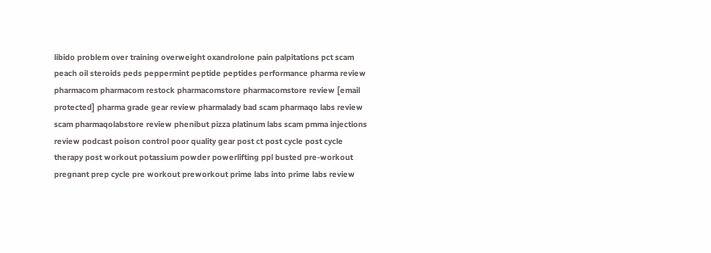libido problem over training overweight oxandrolone pain palpitations pct scam peach oil steroids peds peppermint peptide peptides performance pharma review pharmacom pharmacom restock pharmacomstore pharmacomstore review [email protected] pharma grade gear review pharmalady bad scam pharmaqo labs review scam pharmaqolabstore review phenibut pizza platinum labs scam pmma injections review podcast poison control poor quality gear post ct post cycle post cycle therapy post workout potassium powder powerlifting ppl busted pre-workout pregnant prep cycle pre workout preworkout prime labs into prime labs review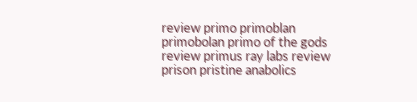review primo primoblan primobolan primo of the gods review primus ray labs review prison pristine anabolics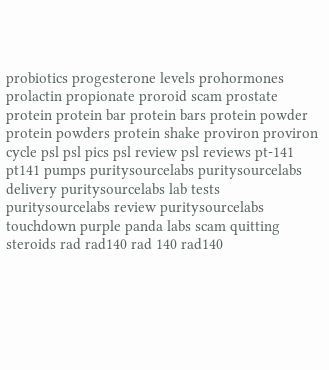probiotics progesterone levels prohormones prolactin propionate proroid scam prostate protein protein bar protein bars protein powder protein powders protein shake proviron proviron cycle psl psl pics psl review psl reviews pt-141 pt141 pumps puritysourcelabs puritysourcelabs delivery puritysourcelabs lab tests puritysourcelabs review puritysourcelabs touchdown purple panda labs scam quitting steroids rad rad140 rad 140 rad140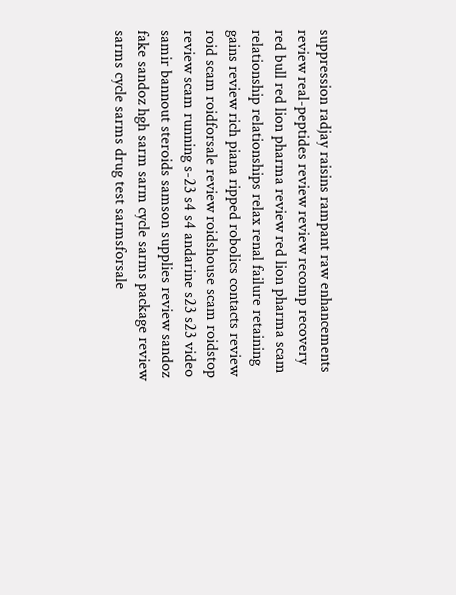suppression radjay raisins rampant raw enhancements review real-peptides review review recomp recovery red bull red lion pharma review red lion pharma scam relationship relationships relax renal failure retaining gains review rich piana ripped robolics contacts review roid scam roidforsale review roidshouse scam roidstop review scam running s-23 s4 s4 andarine s23 s23 video samir bannout steroids samson supplies review sandoz fake sandoz hgh sarm sarm cycle sarms package review sarms cycle sarms drug test sarmsforsale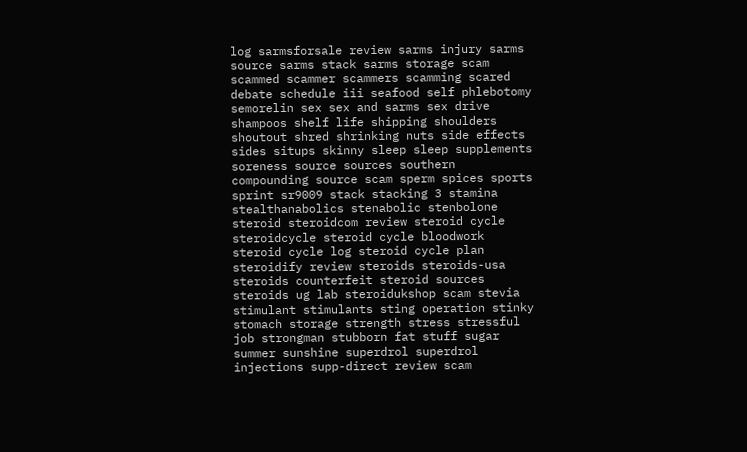log sarmsforsale review sarms injury sarms source sarms stack sarms storage scam scammed scammer scammers scamming scared debate schedule iii seafood self phlebotomy semorelin sex sex and sarms sex drive shampoos shelf life shipping shoulders shoutout shred shrinking nuts side effects sides situps skinny sleep sleep supplements soreness source sources southern compounding source scam sperm spices sports sprint sr9009 stack stacking 3 stamina stealthanabolics stenabolic stenbolone steroid steroidcom review steroid cycle steroidcycle steroid cycle bloodwork steroid cycle log steroid cycle plan steroidify review steroids steroids-usa steroids counterfeit steroid sources steroids ug lab steroidukshop scam stevia stimulant stimulants sting operation stinky stomach storage strength stress stressful job strongman stubborn fat stuff sugar summer sunshine superdrol superdrol injections supp-direct review scam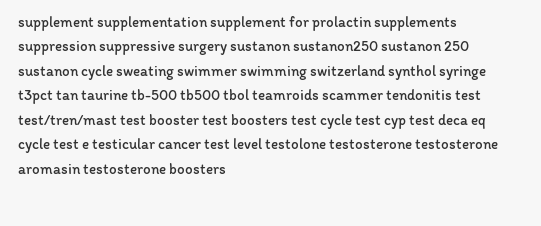supplement supplementation supplement for prolactin supplements suppression suppressive surgery sustanon sustanon250 sustanon 250 sustanon cycle sweating swimmer swimming switzerland synthol syringe t3pct tan taurine tb-500 tb500 tbol teamroids scammer tendonitis test test/tren/mast test booster test boosters test cycle test cyp test deca eq cycle test e testicular cancer test level testolone testosterone testosterone aromasin testosterone boosters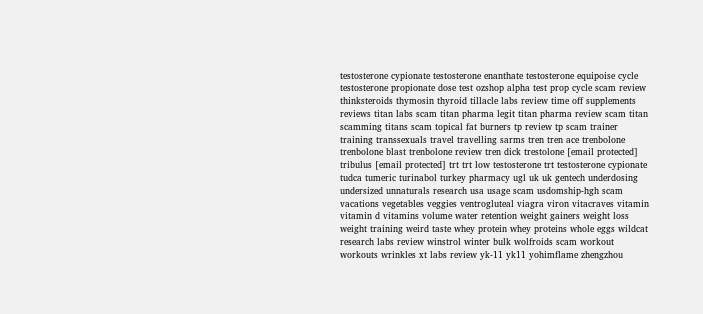testosterone cypionate testosterone enanthate testosterone equipoise cycle testosterone propionate dose test ozshop alpha test prop cycle scam review thinksteroids thymosin thyroid tillacle labs review time off supplements reviews titan labs scam titan pharma legit titan pharma review scam titan scamming titans scam topical fat burners tp review tp scam trainer training transsexuals travel travelling sarms tren tren ace trenbolone trenbolone blast trenbolone review tren dick trestolone [email protected] tribulus [email protected] trt trt low testosterone trt testosterone cypionate tudca tumeric turinabol turkey pharmacy ugl uk uk gentech underdosing undersized unnaturals research usa usage scam usdomship-hgh scam vacations vegetables veggies ventrogluteal viagra viron vitacraves vitamin vitamin d vitamins volume water retention weight gainers weight loss weight training weird taste whey protein whey proteins whole eggs wildcat research labs review winstrol winter bulk wolfroids scam workout workouts wrinkles xt labs review yk-11 yk11 yohimflame zhengzhou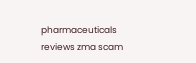pharmaceuticals reviews zma scam